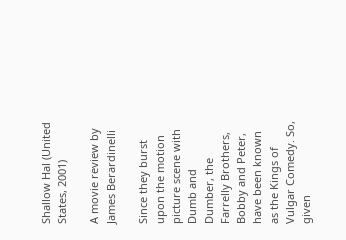Shallow Hal (United States, 2001)

A movie review by James Berardinelli

Since they burst upon the motion picture scene with Dumb and Dumber, the Farrelly Brothers, Bobby and Peter, have been known as the Kings of Vulgar Comedy. So, given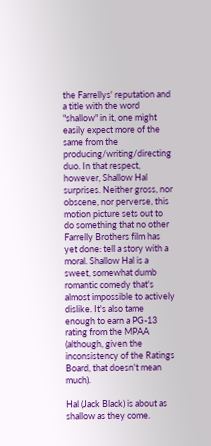the Farrellys' reputation and a title with the word "shallow" in it, one might easily expect more of the same from the producing/writing/directing duo. In that respect, however, Shallow Hal surprises. Neither gross, nor obscene, nor perverse, this motion picture sets out to do something that no other Farrelly Brothers film has yet done: tell a story with a moral. Shallow Hal is a sweet, somewhat dumb romantic comedy that's almost impossible to actively dislike. It's also tame enough to earn a PG-13 rating from the MPAA (although, given the inconsistency of the Ratings Board, that doesn't mean much).

Hal (Jack Black) is about as shallow as they come.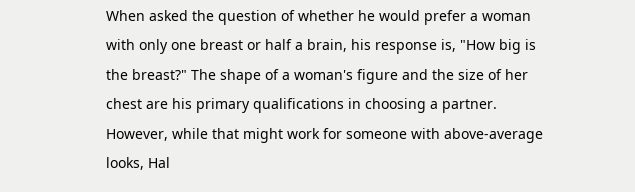When asked the question of whether he would prefer a woman with only one breast or half a brain, his response is, "How big is the breast?" The shape of a woman's figure and the size of her chest are his primary qualifications in choosing a partner. However, while that might work for someone with above-average looks, Hal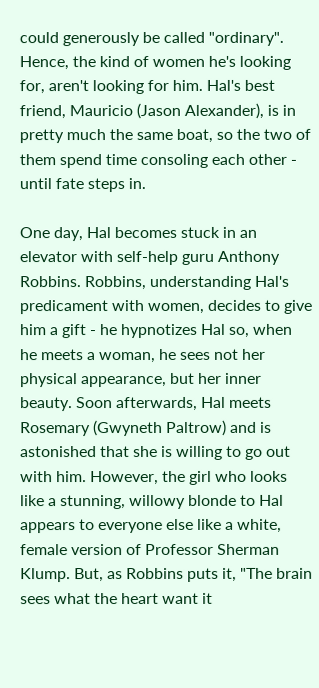could generously be called "ordinary". Hence, the kind of women he's looking for, aren't looking for him. Hal's best friend, Mauricio (Jason Alexander), is in pretty much the same boat, so the two of them spend time consoling each other - until fate steps in.

One day, Hal becomes stuck in an elevator with self-help guru Anthony Robbins. Robbins, understanding Hal's predicament with women, decides to give him a gift - he hypnotizes Hal so, when he meets a woman, he sees not her physical appearance, but her inner beauty. Soon afterwards, Hal meets Rosemary (Gwyneth Paltrow) and is astonished that she is willing to go out with him. However, the girl who looks like a stunning, willowy blonde to Hal appears to everyone else like a white, female version of Professor Sherman Klump. But, as Robbins puts it, "The brain sees what the heart want it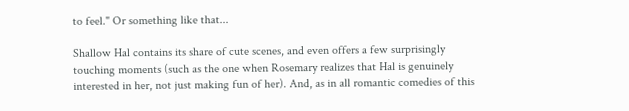to feel." Or something like that...

Shallow Hal contains its share of cute scenes, and even offers a few surprisingly touching moments (such as the one when Rosemary realizes that Hal is genuinely interested in her, not just making fun of her). And, as in all romantic comedies of this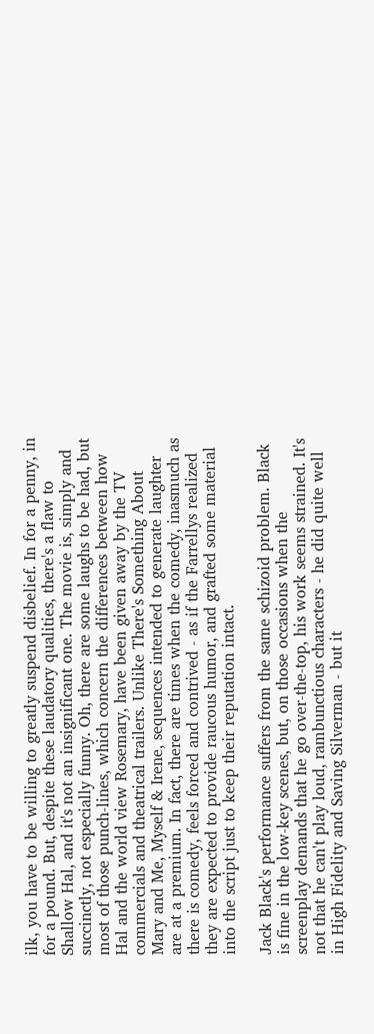ilk, you have to be willing to greatly suspend disbelief. In for a penny, in for a pound. But, despite these laudatory qualities, there's a flaw to Shallow Hal, and it's not an insignificant one. The movie is, simply and succinctly, not especially funny. Oh, there are some laughs to be had, but most of those punch-lines, which concern the differences between how Hal and the world view Rosemary, have been given away by the TV commercials and theatrical trailers. Unlike There's Something About Mary and Me, Myself & Irene, sequences intended to generate laughter are at a premium. In fact, there are times when the comedy, inasmuch as there is comedy, feels forced and contrived - as if the Farrellys realized they are expected to provide raucous humor, and grafted some material into the script just to keep their reputation intact.

Jack Black's performance suffers from the same schizoid problem. Black is fine in the low-key scenes, but, on those occasions when the screenplay demands that he go over-the-top, his work seems strained. It's not that he can't play loud, rambunctious characters - he did quite well in High Fidelity and Saving Silverman - but it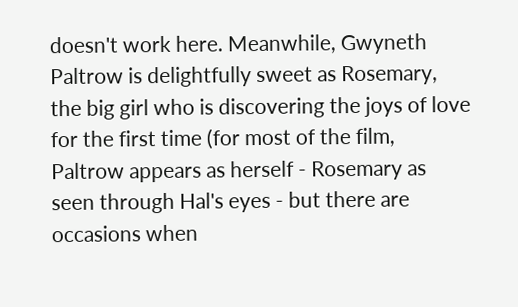doesn't work here. Meanwhile, Gwyneth Paltrow is delightfully sweet as Rosemary, the big girl who is discovering the joys of love for the first time (for most of the film, Paltrow appears as herself - Rosemary as seen through Hal's eyes - but there are occasions when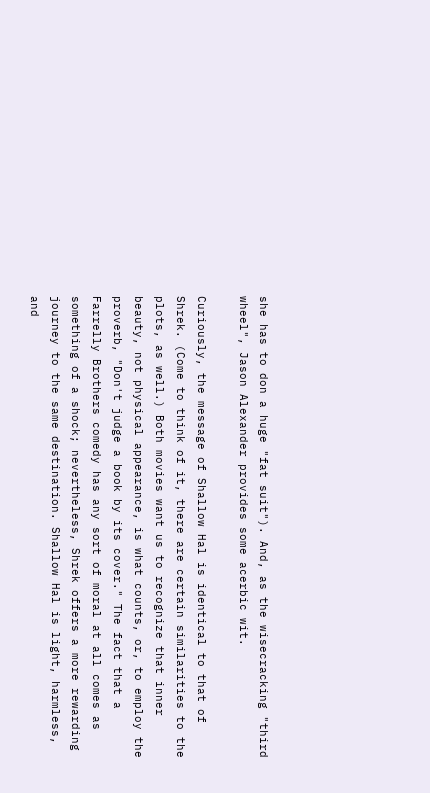she has to don a huge "fat suit"). And, as the wisecracking "third wheel", Jason Alexander provides some acerbic wit.

Curiously, the message of Shallow Hal is identical to that of Shrek. (Come to think of it, there are certain similarities to the plots, as well.) Both movies want us to recognize that inner beauty, not physical appearance, is what counts, or, to employ the proverb, "Don't judge a book by its cover." The fact that a Farrelly Brothers comedy has any sort of moral at all comes as something of a shock; nevertheless, Shrek offers a more rewarding journey to the same destination. Shallow Hal is light, harmless, and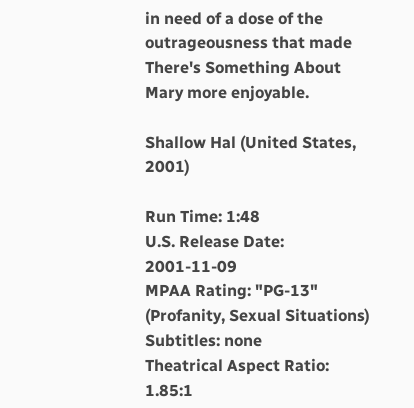in need of a dose of the outrageousness that made There's Something About Mary more enjoyable.

Shallow Hal (United States, 2001)

Run Time: 1:48
U.S. Release Date: 2001-11-09
MPAA Rating: "PG-13" (Profanity, Sexual Situations)
Subtitles: none
Theatrical Aspect Ratio: 1.85:1